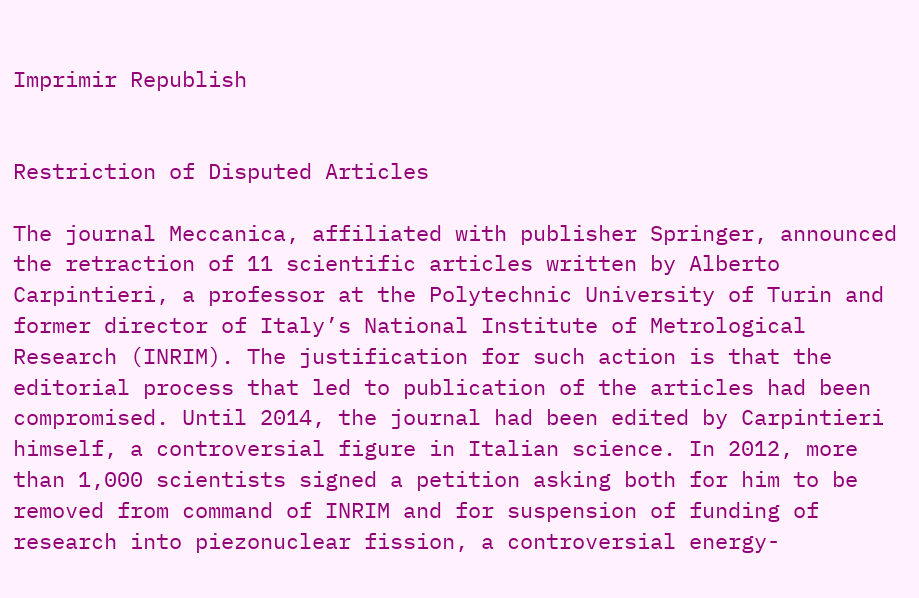Imprimir Republish


Restriction of Disputed Articles

The journal Meccanica, affiliated with publisher Springer, announced the retraction of 11 scientific articles written by Alberto Carpintieri, a professor at the Polytechnic University of Turin and former director of Italy’s National Institute of Metrological Research (INRIM). The justification for such action is that the editorial process that led to publication of the articles had been compromised. Until 2014, the journal had been edited by Carpintieri himself, a controversial figure in Italian science. In 2012, more than 1,000 scientists signed a petition asking both for him to be removed from command of INRIM and for suspension of funding of research into piezonuclear fission, a controversial energy-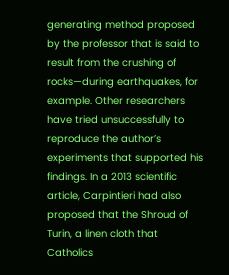generating method proposed by the professor that is said to result from the crushing of rocks—during earthquakes, for example. Other researchers have tried unsuccessfully to reproduce the author’s experiments that supported his findings. In a 2013 scientific article, Carpintieri had also proposed that the Shroud of Turin, a linen cloth that Catholics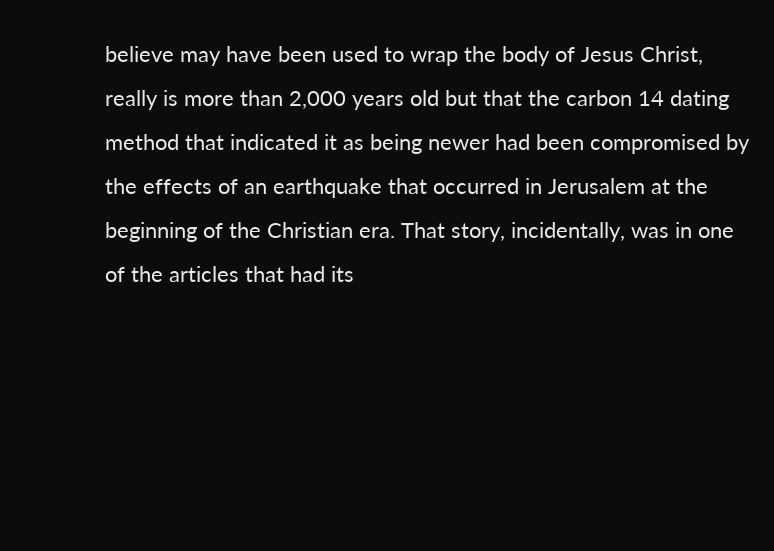believe may have been used to wrap the body of Jesus Christ, really is more than 2,000 years old but that the carbon 14 dating method that indicated it as being newer had been compromised by the effects of an earthquake that occurred in Jerusalem at the beginning of the Christian era. That story, incidentally, was in one of the articles that had its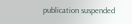publication suspended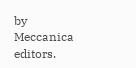by Meccanica editors.